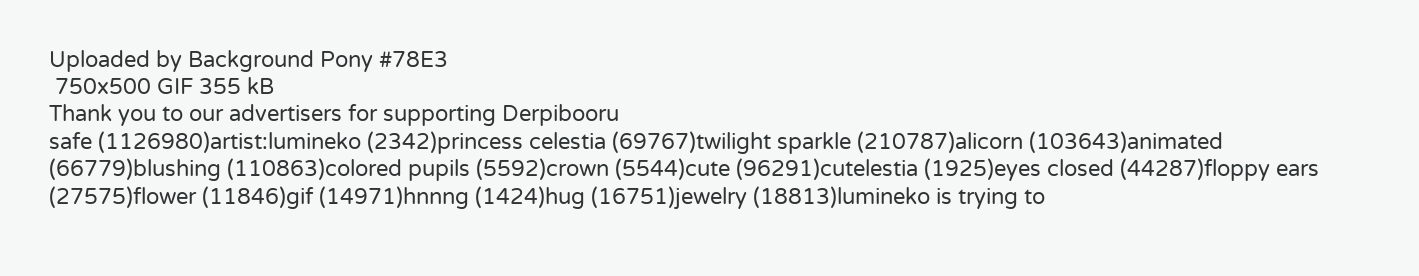Uploaded by Background Pony #78E3
 750x500 GIF 355 kB
Thank you to our advertisers for supporting Derpibooru
safe (1126980)artist:lumineko (2342)princess celestia (69767)twilight sparkle (210787)alicorn (103643)animated (66779)blushing (110863)colored pupils (5592)crown (5544)cute (96291)cutelestia (1925)eyes closed (44287)floppy ears (27575)flower (11846)gif (14971)hnnng (1424)hug (16751)jewelry (18813)lumineko is trying to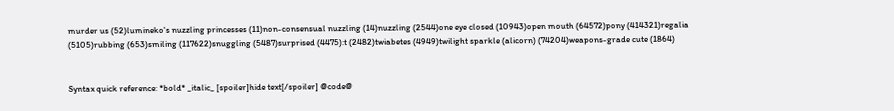murder us (52)lumineko's nuzzling princesses (11)non-consensual nuzzling (14)nuzzling (2544)one eye closed (10943)open mouth (64572)pony (414321)regalia (5105)rubbing (653)smiling (117622)snuggling (5487)surprised (4475):t (2482)twiabetes (4949)twilight sparkle (alicorn) (74204)weapons-grade cute (1864)


Syntax quick reference: *bold* _italic_ [spoiler]hide text[/spoiler] @code@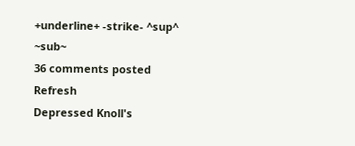+underline+ -strike- ^sup^ ~sub~
36 comments posted Refresh
Depressed Knoll's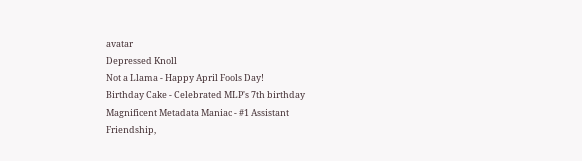avatar
Depressed Knoll
Not a Llama - Happy April Fools Day!
Birthday Cake - Celebrated MLP's 7th birthday
Magnificent Metadata Maniac - #1 Assistant
Friendship,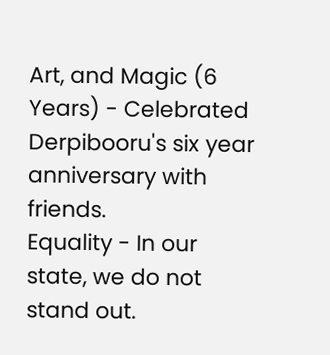Art, and Magic (6 Years) - Celebrated Derpibooru's six year anniversary with friends.
Equality - In our state, we do not stand out.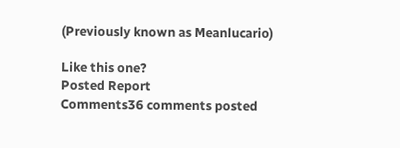(Previously known as Meanlucario)

Like this one?
Posted Report
Comments36 comments posted